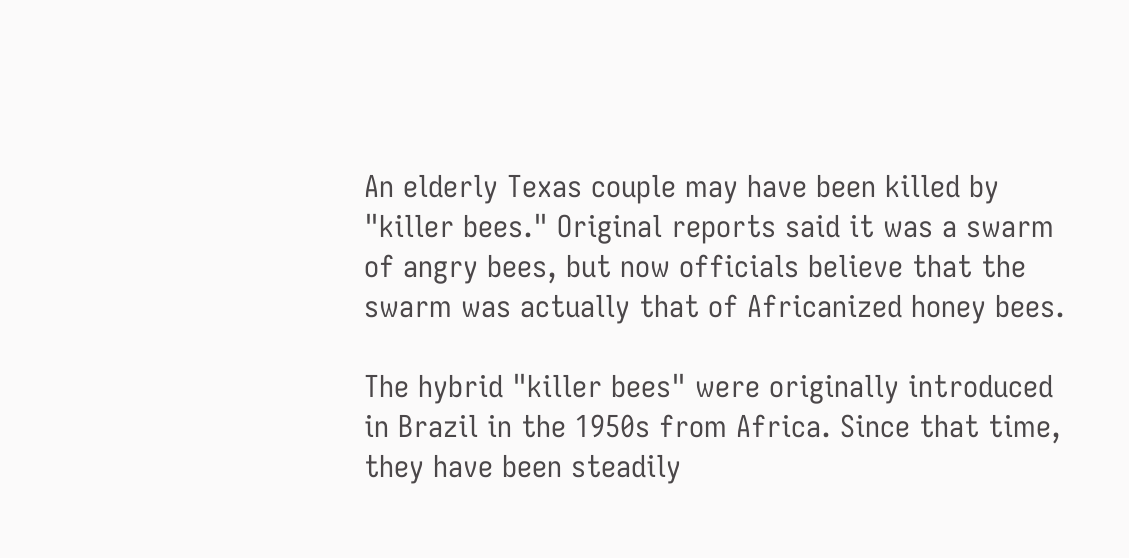An elderly Texas couple may have been killed by "killer bees." Original reports said it was a swarm of angry bees, but now officials believe that the swarm was actually that of Africanized honey bees.

The hybrid "killer bees" were originally introduced in Brazil in the 1950s from Africa. Since that time, they have been steadily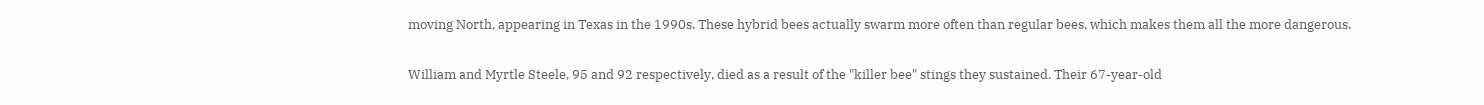moving North, appearing in Texas in the 1990s. These hybrid bees actually swarm more often than regular bees, which makes them all the more dangerous.

William and Myrtle Steele, 95 and 92 respectively, died as a result of the "killer bee" stings they sustained. Their 67-year-old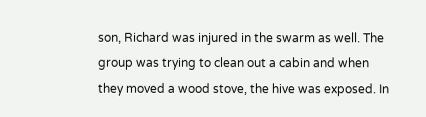son, Richard was injured in the swarm as well. The group was trying to clean out a cabin and when they moved a wood stove, the hive was exposed. In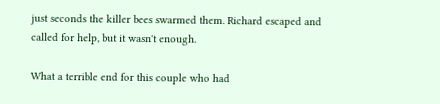just seconds the killer bees swarmed them. Richard escaped and called for help, but it wasn't enough.

What a terrible end for this couple who had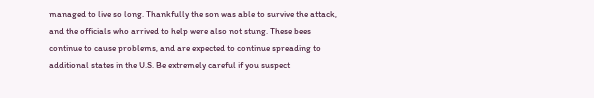managed to live so long. Thankfully the son was able to survive the attack, and the officials who arrived to help were also not stung. These bees continue to cause problems, and are expected to continue spreading to additional states in the U.S. Be extremely careful if you suspect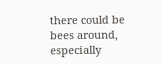there could be bees around, especially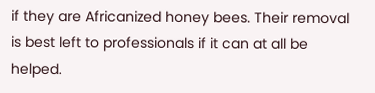if they are Africanized honey bees. Their removal is best left to professionals if it can at all be helped.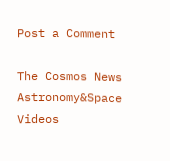Post a Comment

The Cosmos News Astronomy&Space Videos